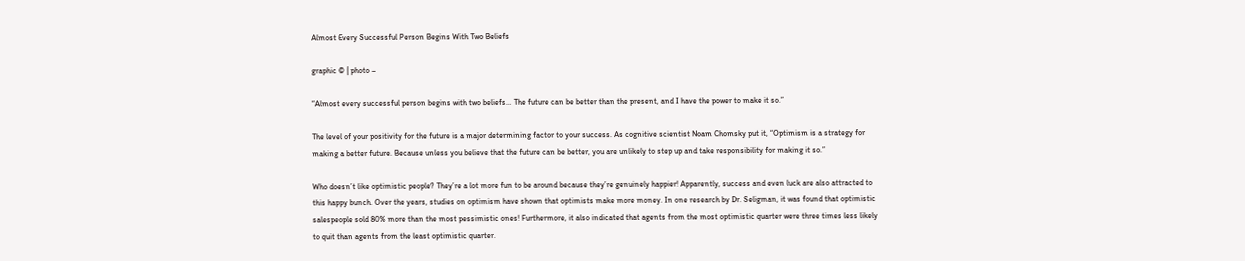Almost Every Successful Person Begins With Two Beliefs

graphic © | photo –

“Almost every successful person begins with two beliefs… The future can be better than the present, and I have the power to make it so.”

The level of your positivity for the future is a major determining factor to your success. As cognitive scientist Noam Chomsky put it, “Optimism is a strategy for making a better future. Because unless you believe that the future can be better, you are unlikely to step up and take responsibility for making it so.”

Who doesn’t like optimistic people? They’re a lot more fun to be around because they’re genuinely happier! Apparently, success and even luck are also attracted to this happy bunch. Over the years, studies on optimism have shown that optimists make more money. In one research by Dr. Seligman, it was found that optimistic salespeople sold 80% more than the most pessimistic ones! Furthermore, it also indicated that agents from the most optimistic quarter were three times less likely to quit than agents from the least optimistic quarter.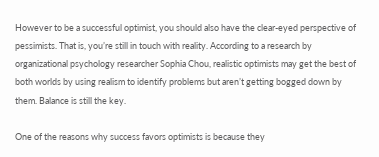However to be a successful optimist, you should also have the clear-eyed perspective of pessimists. That is, you’re still in touch with reality. According to a research by organizational psychology researcher Sophia Chou, realistic optimists may get the best of both worlds by using realism to identify problems but aren’t getting bogged down by them. Balance is still the key.

One of the reasons why success favors optimists is because they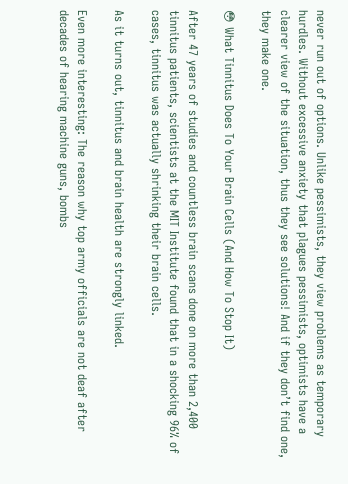never run out of options. Unlike pessimists, they view problems as temporary hurdles. Without excessive anxiety that plagues pessimists, optimists have a clearer view of the situation, thus they see solutions! And if they don’t find one, they make one.

😳 What Tinnitus Does To Your Brain Cells (And How To Stop It)

After 47 years of studies and countless brain scans done on more than 2,400 tinnitus patients, scientists at the MIT Institute found that in a shocking 96% of cases, tinnitus was actually shrinking their brain cells.

As it turns out, tinnitus and brain health are strongly linked.

Even more interesting: The reason why top army officials are not deaf after decades of hearing machine guns, bombs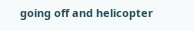going off and helicopter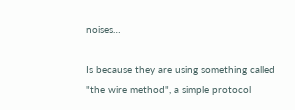noises…

Is because they are using something called "the wire method", a simple protocol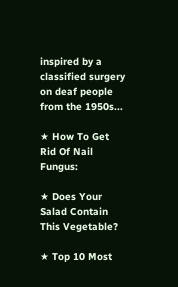inspired by a classified surgery on deaf people from the 1950s...

★ How To Get Rid Of Nail Fungus:

★ Does Your Salad Contain This Vegetable?

★ Top 10 Most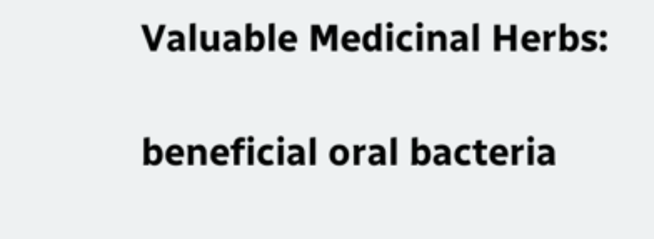Valuable Medicinal Herbs:

beneficial oral bacteria